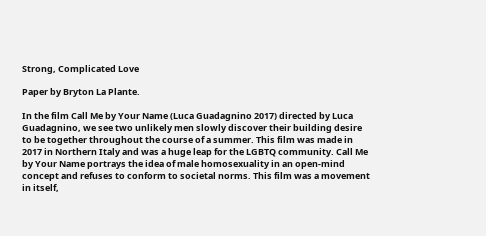Strong, Complicated Love

Paper by Bryton La Plante.

In the film Call Me by Your Name (Luca Guadagnino 2017) directed by Luca Guadagnino, we see two unlikely men slowly discover their building desire to be together throughout the course of a summer. This film was made in 2017 in Northern Italy and was a huge leap for the LGBTQ community. Call Me by Your Name portrays the idea of male homosexuality in an open-mind concept and refuses to conform to societal norms. This film was a movement in itself,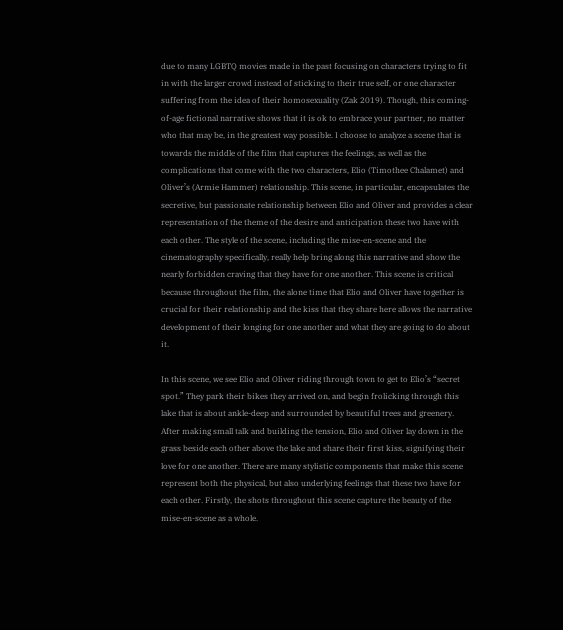due to many LGBTQ movies made in the past focusing on characters trying to fit in with the larger crowd instead of sticking to their true self, or one character suffering from the idea of their homosexuality (Zak 2019). Though, this coming-of-age fictional narrative shows that it is ok to embrace your partner, no matter who that may be, in the greatest way possible. I choose to analyze a scene that is towards the middle of the film that captures the feelings, as well as the complications that come with the two characters, Elio (Timothee Chalamet) and Oliver’s (Armie Hammer) relationship. This scene, in particular, encapsulates the secretive, but passionate relationship between Elio and Oliver and provides a clear representation of the theme of the desire and anticipation these two have with each other. The style of the scene, including the mise-en-scene and the cinematography specifically, really help bring along this narrative and show the nearly forbidden craving that they have for one another. This scene is critical because throughout the film, the alone time that Elio and Oliver have together is crucial for their relationship and the kiss that they share here allows the narrative development of their longing for one another and what they are going to do about it.

In this scene, we see Elio and Oliver riding through town to get to Elio’s “secret spot.” They park their bikes they arrived on, and begin frolicking through this lake that is about ankle-deep and surrounded by beautiful trees and greenery. After making small talk and building the tension, Elio and Oliver lay down in the grass beside each other above the lake and share their first kiss, signifying their love for one another. There are many stylistic components that make this scene represent both the physical, but also underlying feelings that these two have for each other. Firstly, the shots throughout this scene capture the beauty of the mise-en-scene as a whole.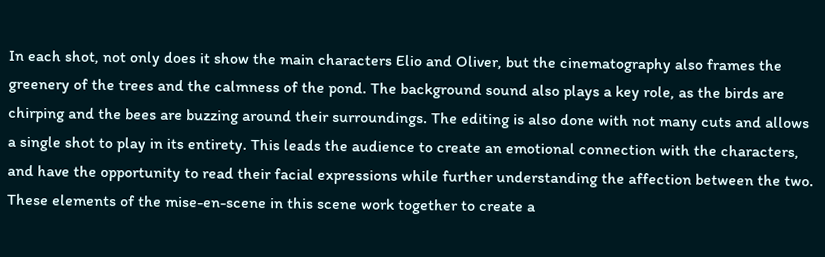In each shot, not only does it show the main characters Elio and Oliver, but the cinematography also frames the greenery of the trees and the calmness of the pond. The background sound also plays a key role, as the birds are chirping and the bees are buzzing around their surroundings. The editing is also done with not many cuts and allows a single shot to play in its entirety. This leads the audience to create an emotional connection with the characters, and have the opportunity to read their facial expressions while further understanding the affection between the two. These elements of the mise-en-scene in this scene work together to create a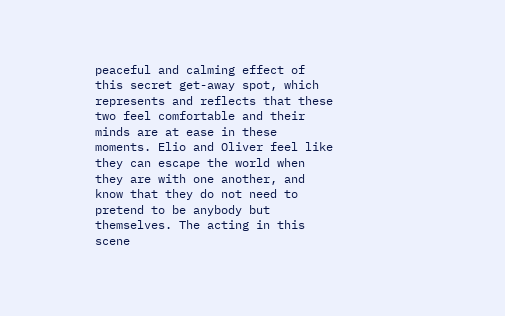peaceful and calming effect of this secret get-away spot, which represents and reflects that these two feel comfortable and their minds are at ease in these moments. Elio and Oliver feel like they can escape the world when they are with one another, and know that they do not need to pretend to be anybody but themselves. The acting in this scene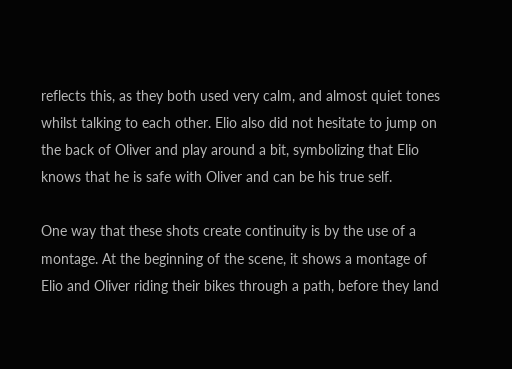reflects this, as they both used very calm, and almost quiet tones whilst talking to each other. Elio also did not hesitate to jump on the back of Oliver and play around a bit, symbolizing that Elio knows that he is safe with Oliver and can be his true self.

One way that these shots create continuity is by the use of a montage. At the beginning of the scene, it shows a montage of Elio and Oliver riding their bikes through a path, before they land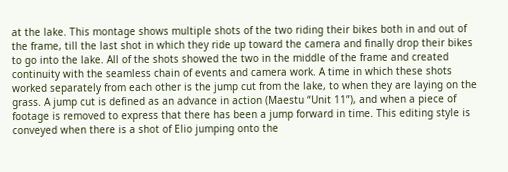at the lake. This montage shows multiple shots of the two riding their bikes both in and out of the frame, till the last shot in which they ride up toward the camera and finally drop their bikes to go into the lake. All of the shots showed the two in the middle of the frame and created continuity with the seamless chain of events and camera work. A time in which these shots worked separately from each other is the jump cut from the lake, to when they are laying on the grass. A jump cut is defined as an advance in action (Maestu “Unit 11”), and when a piece of footage is removed to express that there has been a jump forward in time. This editing style is conveyed when there is a shot of Elio jumping onto the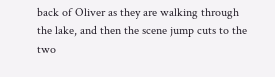back of Oliver as they are walking through the lake, and then the scene jump cuts to the two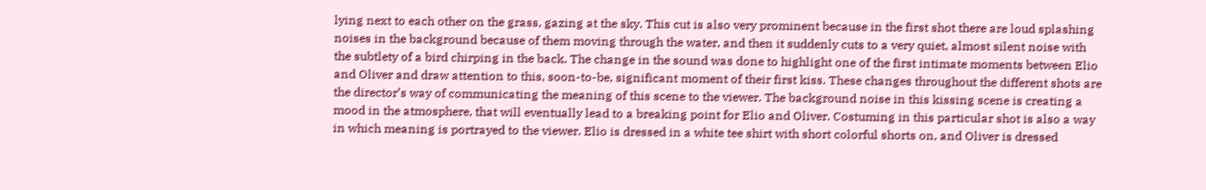lying next to each other on the grass, gazing at the sky. This cut is also very prominent because in the first shot there are loud splashing noises in the background because of them moving through the water, and then it suddenly cuts to a very quiet, almost silent noise with the subtlety of a bird chirping in the back. The change in the sound was done to highlight one of the first intimate moments between Elio and Oliver and draw attention to this, soon-to-be, significant moment of their first kiss. These changes throughout the different shots are the director’s way of communicating the meaning of this scene to the viewer. The background noise in this kissing scene is creating a mood in the atmosphere, that will eventually lead to a breaking point for Elio and Oliver. Costuming in this particular shot is also a way in which meaning is portrayed to the viewer. Elio is dressed in a white tee shirt with short colorful shorts on, and Oliver is dressed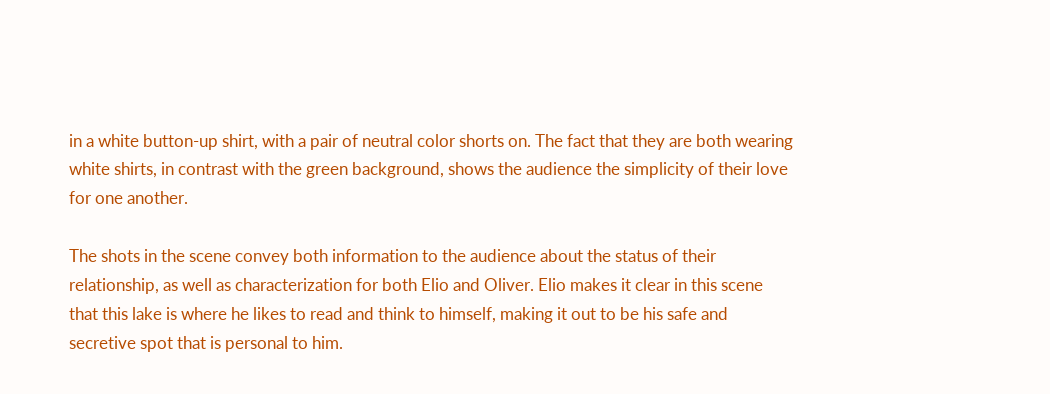in a white button-up shirt, with a pair of neutral color shorts on. The fact that they are both wearing white shirts, in contrast with the green background, shows the audience the simplicity of their love for one another.

The shots in the scene convey both information to the audience about the status of their relationship, as well as characterization for both Elio and Oliver. Elio makes it clear in this scene that this lake is where he likes to read and think to himself, making it out to be his safe and secretive spot that is personal to him.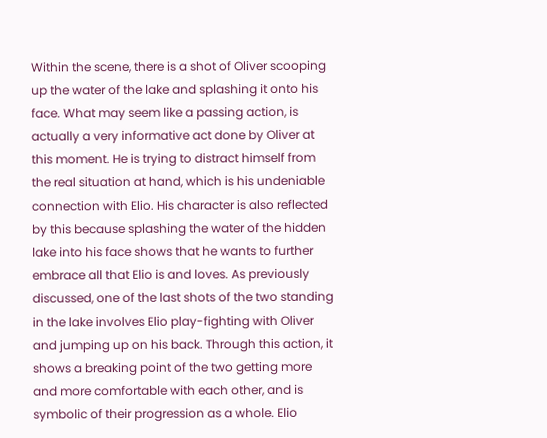Within the scene, there is a shot of Oliver scooping up the water of the lake and splashing it onto his face. What may seem like a passing action, is actually a very informative act done by Oliver at this moment. He is trying to distract himself from the real situation at hand, which is his undeniable connection with Elio. His character is also reflected by this because splashing the water of the hidden lake into his face shows that he wants to further embrace all that Elio is and loves. As previously discussed, one of the last shots of the two standing in the lake involves Elio play-fighting with Oliver and jumping up on his back. Through this action, it shows a breaking point of the two getting more and more comfortable with each other, and is symbolic of their progression as a whole. Elio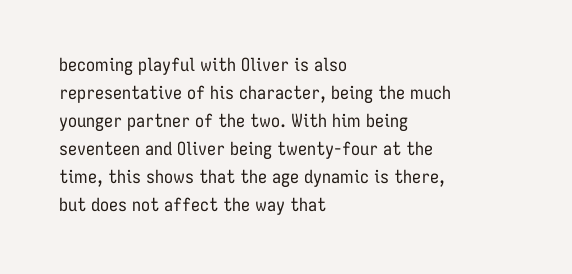becoming playful with Oliver is also representative of his character, being the much younger partner of the two. With him being seventeen and Oliver being twenty-four at the time, this shows that the age dynamic is there, but does not affect the way that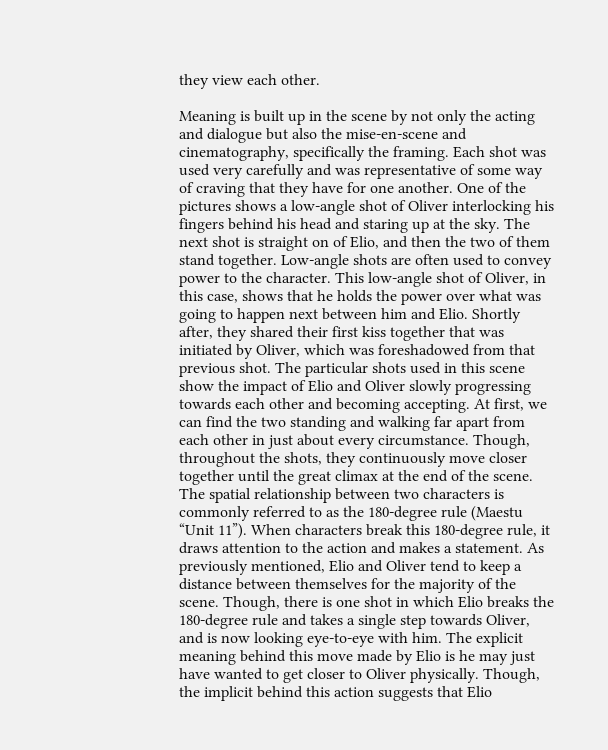they view each other.

Meaning is built up in the scene by not only the acting and dialogue but also the mise-en-scene and cinematography, specifically the framing. Each shot was used very carefully and was representative of some way of craving that they have for one another. One of the pictures shows a low-angle shot of Oliver interlocking his fingers behind his head and staring up at the sky. The next shot is straight on of Elio, and then the two of them stand together. Low-angle shots are often used to convey power to the character. This low-angle shot of Oliver, in this case, shows that he holds the power over what was going to happen next between him and Elio. Shortly after, they shared their first kiss together that was initiated by Oliver, which was foreshadowed from that previous shot. The particular shots used in this scene show the impact of Elio and Oliver slowly progressing towards each other and becoming accepting. At first, we can find the two standing and walking far apart from each other in just about every circumstance. Though, throughout the shots, they continuously move closer together until the great climax at the end of the scene. The spatial relationship between two characters is commonly referred to as the 180-degree rule (Maestu “Unit 11”). When characters break this 180-degree rule, it draws attention to the action and makes a statement. As previously mentioned, Elio and Oliver tend to keep a distance between themselves for the majority of the scene. Though, there is one shot in which Elio breaks the 180-degree rule and takes a single step towards Oliver, and is now looking eye-to-eye with him. The explicit meaning behind this move made by Elio is he may just have wanted to get closer to Oliver physically. Though, the implicit behind this action suggests that Elio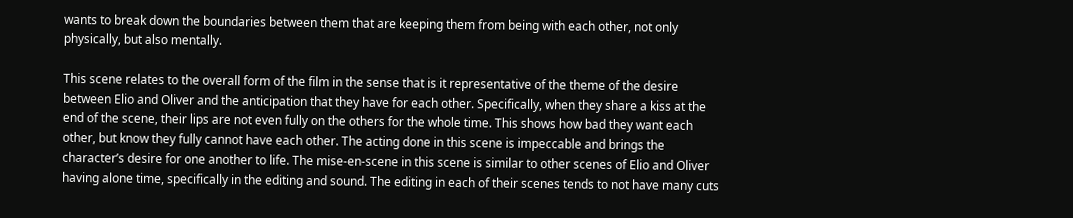wants to break down the boundaries between them that are keeping them from being with each other, not only physically, but also mentally.

This scene relates to the overall form of the film in the sense that is it representative of the theme of the desire between Elio and Oliver and the anticipation that they have for each other. Specifically, when they share a kiss at the end of the scene, their lips are not even fully on the others for the whole time. This shows how bad they want each other, but know they fully cannot have each other. The acting done in this scene is impeccable and brings the character’s desire for one another to life. The mise-en-scene in this scene is similar to other scenes of Elio and Oliver having alone time, specifically in the editing and sound. The editing in each of their scenes tends to not have many cuts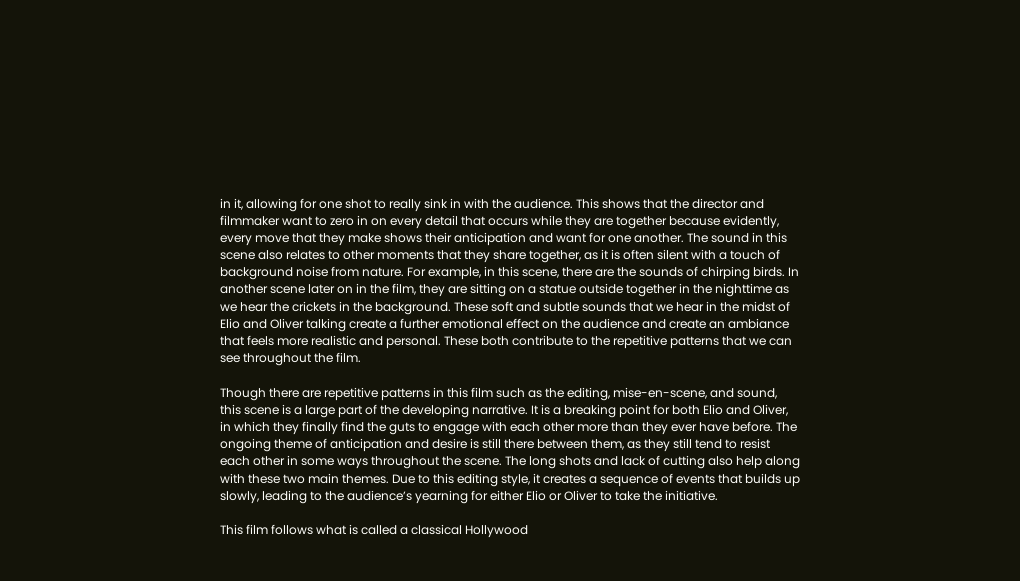in it, allowing for one shot to really sink in with the audience. This shows that the director and filmmaker want to zero in on every detail that occurs while they are together because evidently, every move that they make shows their anticipation and want for one another. The sound in this scene also relates to other moments that they share together, as it is often silent with a touch of background noise from nature. For example, in this scene, there are the sounds of chirping birds. In another scene later on in the film, they are sitting on a statue outside together in the nighttime as we hear the crickets in the background. These soft and subtle sounds that we hear in the midst of Elio and Oliver talking create a further emotional effect on the audience and create an ambiance that feels more realistic and personal. These both contribute to the repetitive patterns that we can see throughout the film.

Though there are repetitive patterns in this film such as the editing, mise-en-scene, and sound, this scene is a large part of the developing narrative. It is a breaking point for both Elio and Oliver, in which they finally find the guts to engage with each other more than they ever have before. The ongoing theme of anticipation and desire is still there between them, as they still tend to resist each other in some ways throughout the scene. The long shots and lack of cutting also help along with these two main themes. Due to this editing style, it creates a sequence of events that builds up slowly, leading to the audience’s yearning for either Elio or Oliver to take the initiative.

This film follows what is called a classical Hollywood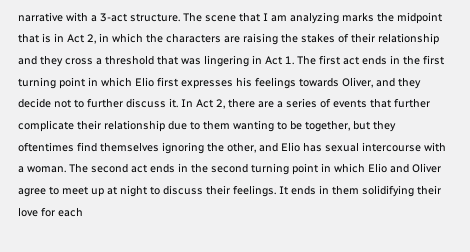narrative with a 3-act structure. The scene that I am analyzing marks the midpoint that is in Act 2, in which the characters are raising the stakes of their relationship and they cross a threshold that was lingering in Act 1. The first act ends in the first turning point in which Elio first expresses his feelings towards Oliver, and they decide not to further discuss it. In Act 2, there are a series of events that further complicate their relationship due to them wanting to be together, but they oftentimes find themselves ignoring the other, and Elio has sexual intercourse with a woman. The second act ends in the second turning point in which Elio and Oliver agree to meet up at night to discuss their feelings. It ends in them solidifying their love for each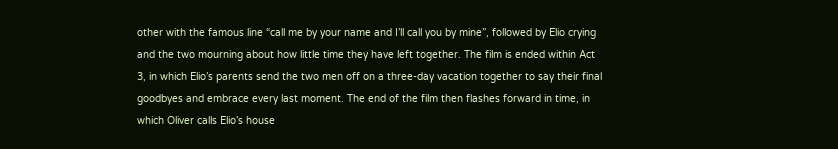other with the famous line “call me by your name and I’ll call you by mine”, followed by Elio crying and the two mourning about how little time they have left together. The film is ended within Act 3, in which Elio’s parents send the two men off on a three-day vacation together to say their final goodbyes and embrace every last moment. The end of the film then flashes forward in time, in which Oliver calls Elio’s house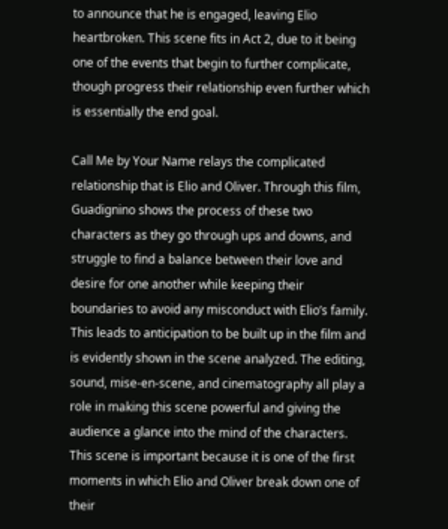to announce that he is engaged, leaving Elio heartbroken. This scene fits in Act 2, due to it being one of the events that begin to further complicate, though progress their relationship even further which is essentially the end goal.

Call Me by Your Name relays the complicated relationship that is Elio and Oliver. Through this film, Guadignino shows the process of these two characters as they go through ups and downs, and struggle to find a balance between their love and desire for one another while keeping their boundaries to avoid any misconduct with Elio’s family. This leads to anticipation to be built up in the film and is evidently shown in the scene analyzed. The editing, sound, mise-en-scene, and cinematography all play a role in making this scene powerful and giving the audience a glance into the mind of the characters. This scene is important because it is one of the first moments in which Elio and Oliver break down one of their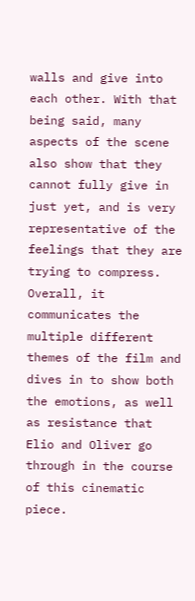walls and give into each other. With that being said, many aspects of the scene also show that they cannot fully give in just yet, and is very representative of the feelings that they are trying to compress. Overall, it communicates the multiple different themes of the film and dives in to show both the emotions, as well as resistance that Elio and Oliver go through in the course of this cinematic piece.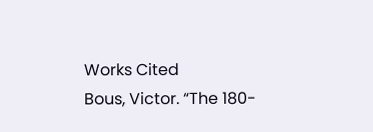Works Cited
Bous, Victor. “The 180-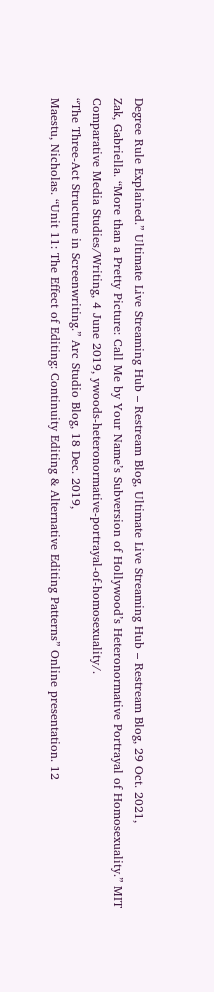Degree Rule Explained.” Ultimate Live Streaming Hub – Restream Blog, Ultimate Live Streaming Hub – Restream Blog, 29 Oct. 2021,
Zak, Gabriella. “More than a Pretty Picture: Call Me by Your Name’s Subversion of Hollywood’s Heteronormative Portrayal of Homosexuality.” MIT Comparative Media Studies/Writing, 4 June 2019, ywoods-heteronormative-portrayal-of-homosexuality/.
“The Three-Act Structure in Screenwriting.” Arc Studio Blog, 18 Dec. 2019,
Maestu, Nicholas. “Unit 11: The Effect of Editing: Continuity Editing & Alternative Editing Patterns” Online presentation. 12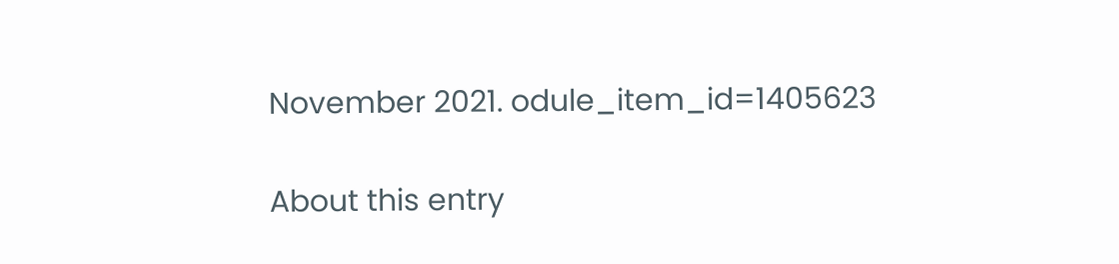November 2021. odule_item_id=1405623

About this entry